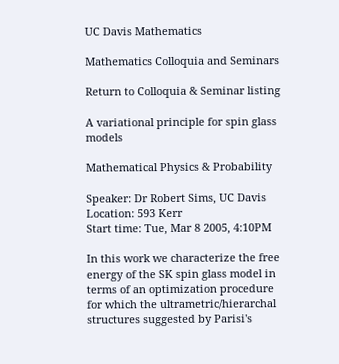UC Davis Mathematics

Mathematics Colloquia and Seminars

Return to Colloquia & Seminar listing

A variational principle for spin glass models

Mathematical Physics & Probability

Speaker: Dr Robert Sims, UC Davis
Location: 593 Kerr
Start time: Tue, Mar 8 2005, 4:10PM

In this work we characterize the free energy of the SK spin glass model in terms of an optimization procedure for which the ultrametric/hierarchal structures suggested by Parisi's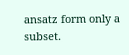ansatz form only a subset.